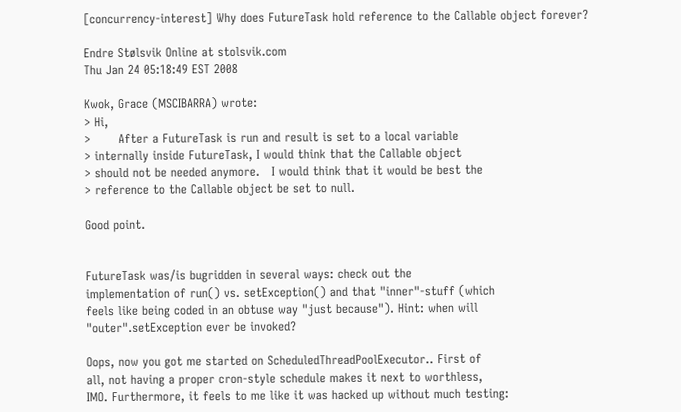[concurrency-interest] Why does FutureTask hold reference to the Callable object forever?

Endre Stølsvik Online at stolsvik.com
Thu Jan 24 05:18:49 EST 2008

Kwok, Grace (MSCIBARRA) wrote:
> Hi,
>       After a FutureTask is run and result is set to a local variable
> internally inside FutureTask, I would think that the Callable object
> should not be needed anymore.   I would think that it would be best the
> reference to the Callable object be set to null.

Good point.


FutureTask was/is bugridden in several ways: check out the
implementation of run() vs. setException() and that "inner"-stuff (which
feels like being coded in an obtuse way "just because"). Hint: when will
"outer".setException ever be invoked?

Oops, now you got me started on ScheduledThreadPoolExecutor.. First of
all, not having a proper cron-style schedule makes it next to worthless,
IMO. Furthermore, it feels to me like it was hacked up without much testing: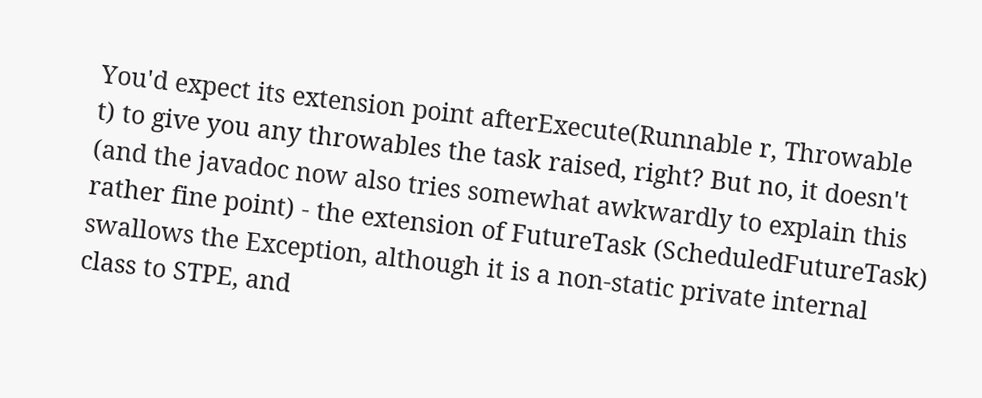You'd expect its extension point afterExecute(Runnable r, Throwable
t) to give you any throwables the task raised, right? But no, it doesn't
(and the javadoc now also tries somewhat awkwardly to explain this
rather fine point) - the extension of FutureTask (ScheduledFutureTask)
swallows the Exception, although it is a non-static private internal
class to STPE, and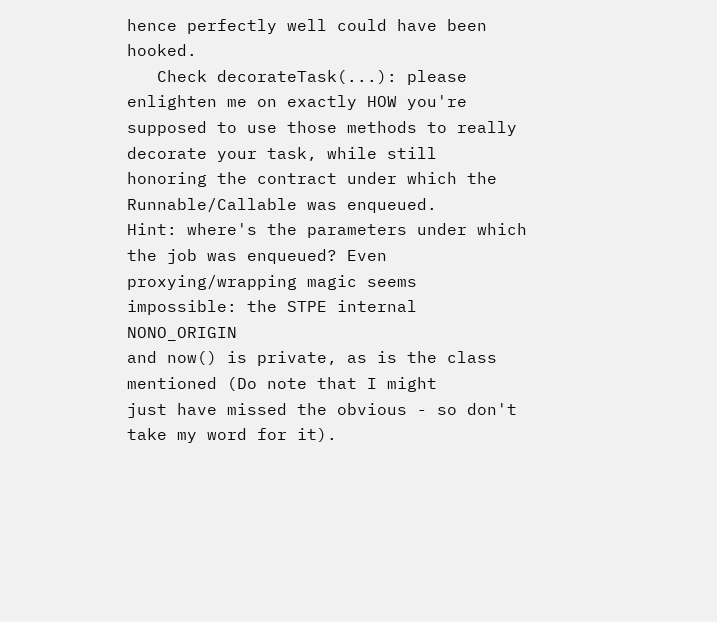hence perfectly well could have been hooked.
   Check decorateTask(...): please enlighten me on exactly HOW you're
supposed to use those methods to really decorate your task, while still
honoring the contract under which the Runnable/Callable was enqueued.
Hint: where's the parameters under which the job was enqueued? Even
proxying/wrapping magic seems impossible: the STPE internal NONO_ORIGIN
and now() is private, as is the class mentioned (Do note that I might
just have missed the obvious - so don't take my word for it).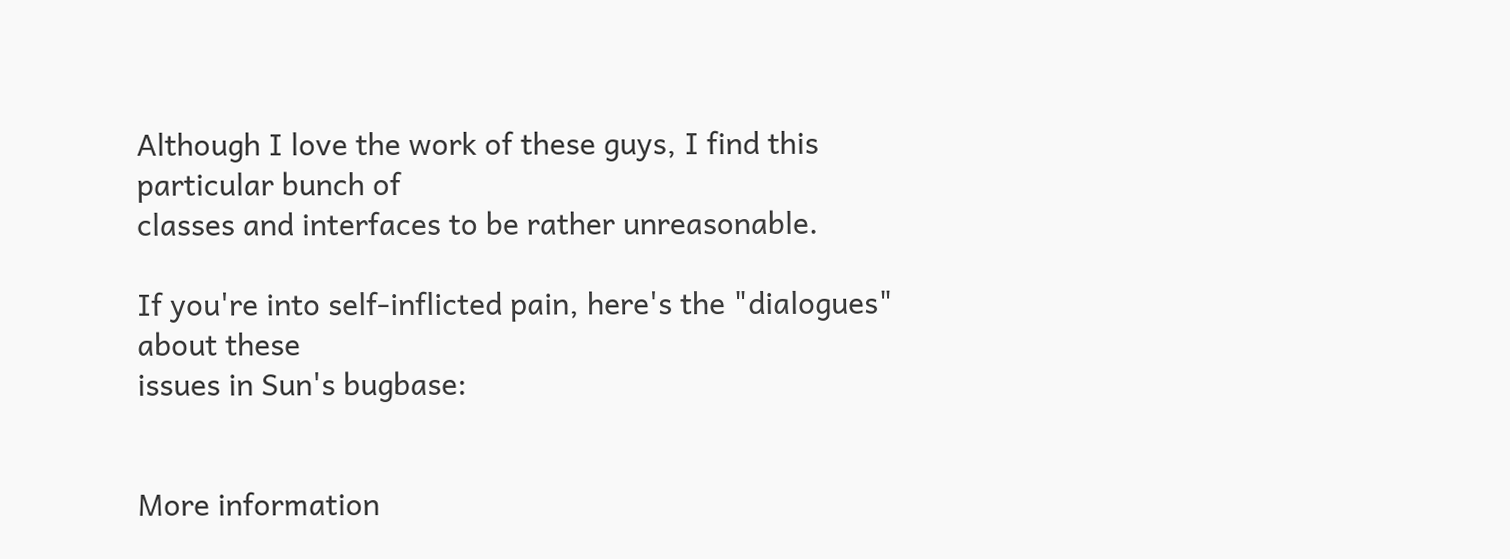Although I love the work of these guys, I find this particular bunch of
classes and interfaces to be rather unreasonable.

If you're into self-inflicted pain, here's the "dialogues" about these
issues in Sun's bugbase:


More information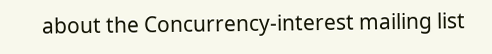about the Concurrency-interest mailing list